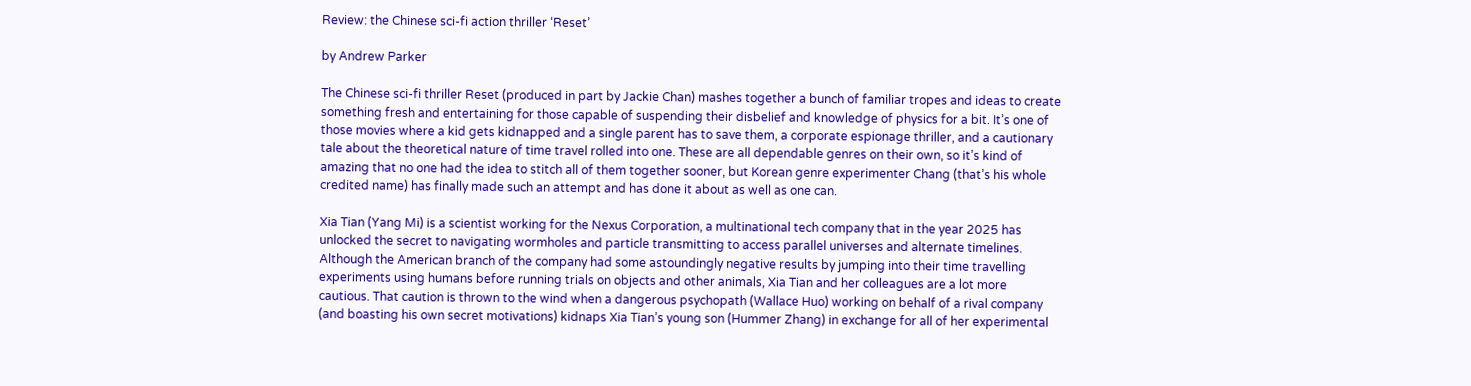Review: the Chinese sci-fi action thriller ‘Reset’

by Andrew Parker

The Chinese sci-fi thriller Reset (produced in part by Jackie Chan) mashes together a bunch of familiar tropes and ideas to create something fresh and entertaining for those capable of suspending their disbelief and knowledge of physics for a bit. It’s one of those movies where a kid gets kidnapped and a single parent has to save them, a corporate espionage thriller, and a cautionary tale about the theoretical nature of time travel rolled into one. These are all dependable genres on their own, so it’s kind of amazing that no one had the idea to stitch all of them together sooner, but Korean genre experimenter Chang (that’s his whole credited name) has finally made such an attempt and has done it about as well as one can.

Xia Tian (Yang Mi) is a scientist working for the Nexus Corporation, a multinational tech company that in the year 2025 has unlocked the secret to navigating wormholes and particle transmitting to access parallel universes and alternate timelines. Although the American branch of the company had some astoundingly negative results by jumping into their time travelling experiments using humans before running trials on objects and other animals, Xia Tian and her colleagues are a lot more cautious. That caution is thrown to the wind when a dangerous psychopath (Wallace Huo) working on behalf of a rival company (and boasting his own secret motivations) kidnaps Xia Tian’s young son (Hummer Zhang) in exchange for all of her experimental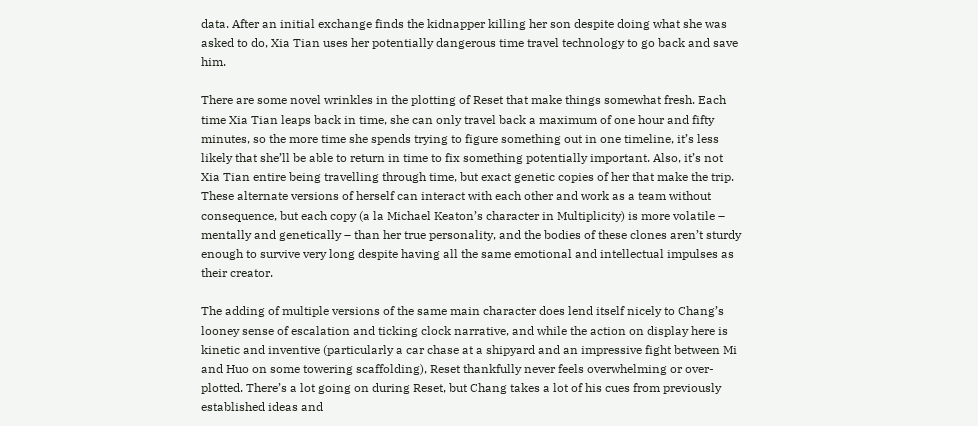data. After an initial exchange finds the kidnapper killing her son despite doing what she was asked to do, Xia Tian uses her potentially dangerous time travel technology to go back and save him.

There are some novel wrinkles in the plotting of Reset that make things somewhat fresh. Each time Xia Tian leaps back in time, she can only travel back a maximum of one hour and fifty minutes, so the more time she spends trying to figure something out in one timeline, it’s less likely that she’ll be able to return in time to fix something potentially important. Also, it’s not Xia Tian entire being travelling through time, but exact genetic copies of her that make the trip. These alternate versions of herself can interact with each other and work as a team without consequence, but each copy (a la Michael Keaton’s character in Multiplicity) is more volatile – mentally and genetically – than her true personality, and the bodies of these clones aren’t sturdy enough to survive very long despite having all the same emotional and intellectual impulses as their creator.

The adding of multiple versions of the same main character does lend itself nicely to Chang’s looney sense of escalation and ticking clock narrative, and while the action on display here is kinetic and inventive (particularly a car chase at a shipyard and an impressive fight between Mi and Huo on some towering scaffolding), Reset thankfully never feels overwhelming or over-plotted. There’s a lot going on during Reset, but Chang takes a lot of his cues from previously established ideas and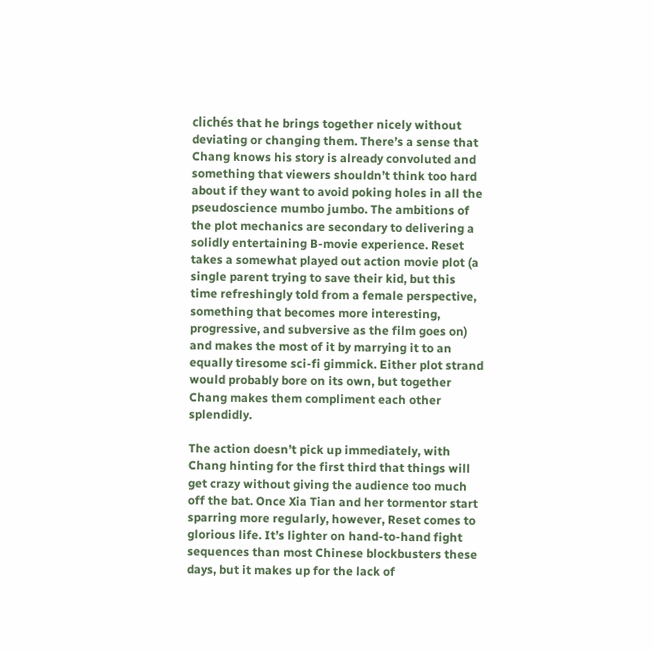clichés that he brings together nicely without deviating or changing them. There’s a sense that Chang knows his story is already convoluted and something that viewers shouldn’t think too hard about if they want to avoid poking holes in all the pseudoscience mumbo jumbo. The ambitions of the plot mechanics are secondary to delivering a solidly entertaining B-movie experience. Reset takes a somewhat played out action movie plot (a single parent trying to save their kid, but this time refreshingly told from a female perspective, something that becomes more interesting, progressive, and subversive as the film goes on) and makes the most of it by marrying it to an equally tiresome sci-fi gimmick. Either plot strand would probably bore on its own, but together Chang makes them compliment each other splendidly.

The action doesn’t pick up immediately, with Chang hinting for the first third that things will get crazy without giving the audience too much off the bat. Once Xia Tian and her tormentor start sparring more regularly, however, Reset comes to glorious life. It’s lighter on hand-to-hand fight sequences than most Chinese blockbusters these days, but it makes up for the lack of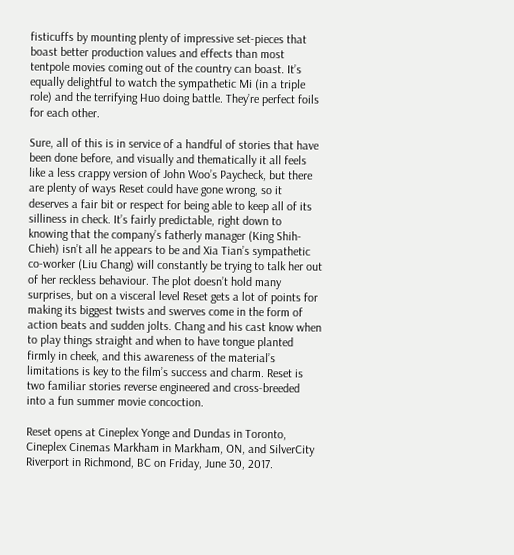fisticuffs by mounting plenty of impressive set-pieces that boast better production values and effects than most tentpole movies coming out of the country can boast. It’s equally delightful to watch the sympathetic Mi (in a triple role) and the terrifying Huo doing battle. They’re perfect foils for each other.

Sure, all of this is in service of a handful of stories that have been done before, and visually and thematically it all feels like a less crappy version of John Woo’s Paycheck, but there are plenty of ways Reset could have gone wrong, so it deserves a fair bit or respect for being able to keep all of its silliness in check. It’s fairly predictable, right down to knowing that the company’s fatherly manager (King Shih-Chieh) isn’t all he appears to be and Xia Tian’s sympathetic co-worker (Liu Chang) will constantly be trying to talk her out of her reckless behaviour. The plot doesn’t hold many surprises, but on a visceral level Reset gets a lot of points for making its biggest twists and swerves come in the form of action beats and sudden jolts. Chang and his cast know when to play things straight and when to have tongue planted firmly in cheek, and this awareness of the material’s limitations is key to the film’s success and charm. Reset is two familiar stories reverse engineered and cross-breeded into a fun summer movie concoction.

Reset opens at Cineplex Yonge and Dundas in Toronto, Cineplex Cinemas Markham in Markham, ON, and SilverCity Riverport in Richmond, BC on Friday, June 30, 2017.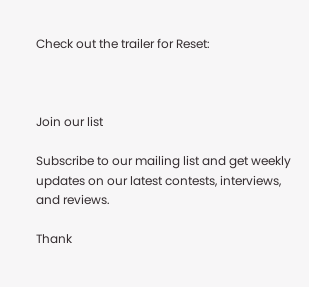Check out the trailer for Reset:



Join our list

Subscribe to our mailing list and get weekly updates on our latest contests, interviews, and reviews.

Thank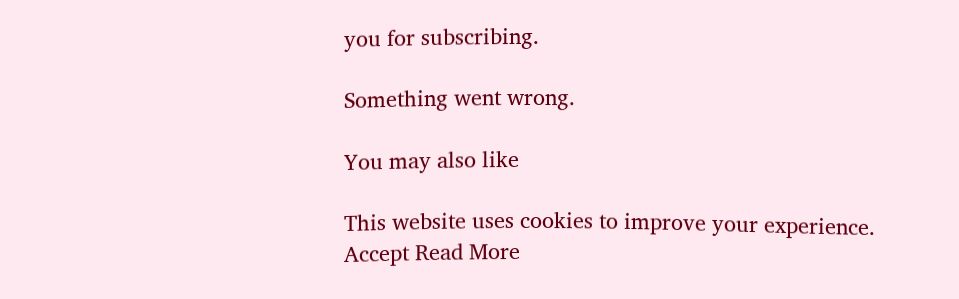you for subscribing.

Something went wrong.

You may also like

This website uses cookies to improve your experience. Accept Read More